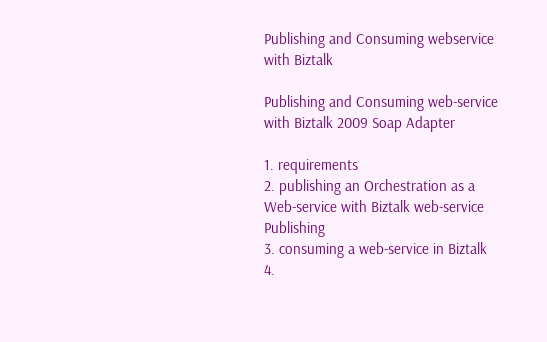Publishing and Consuming webservice with Biztalk

Publishing and Consuming web-service with Biztalk 2009 Soap Adapter

1. requirements
2. publishing an Orchestration as a Web-service with Biztalk web-service Publishing
3. consuming a web-service in Biztalk
4.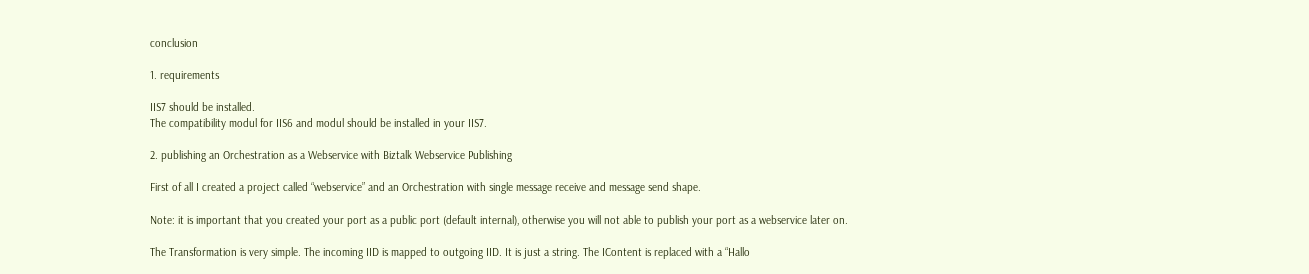conclusion

1. requirements

IIS7 should be installed.
The compatibility modul for IIS6 and modul should be installed in your IIS7.

2. publishing an Orchestration as a Webservice with Biztalk Webservice Publishing

First of all I created a project called “webservice” and an Orchestration with single message receive and message send shape.

Note: it is important that you created your port as a public port (default internal), otherwise you will not able to publish your port as a webservice later on.

The Transformation is very simple. The incoming IID is mapped to outgoing IID. It is just a string. The IContent is replaced with a “Hallo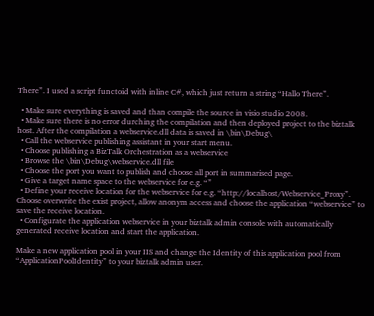There”. I used a script functoid with inline C#, which just return a string “Hallo There”.

  • Make sure everything is saved and than compile the source in visio studio 2008.
  • Make sure there is no error durching the compilation and then deployed project to the biztalk host. After the compilation a webservice.dll data is saved in \bin\Debug\
  • Call the webservice publishing assistant in your start menu.
  • Choose publishing a BizTalk Orchestration as a webservice
  • Browse the \bin\Debug\webservice.dll file
  • Choose the port you want to publish and choose all port in summarised page.
  • Give a target name space to the webservice for e.g. “”
  • Define your receive location for the webservice for e.g. “http://localhost/Webservice_Proxy”. Choose overwrite the exist project, allow anonym access and choose the application “webservice” to save the receive location.
  • Configurate the application webservice in your biztalk admin console with automatically generated receive location and start the application.

Make a new application pool in your IIS and change the Identity of this application pool from “ApplicationPoolIdentity” to your biztalk admin user.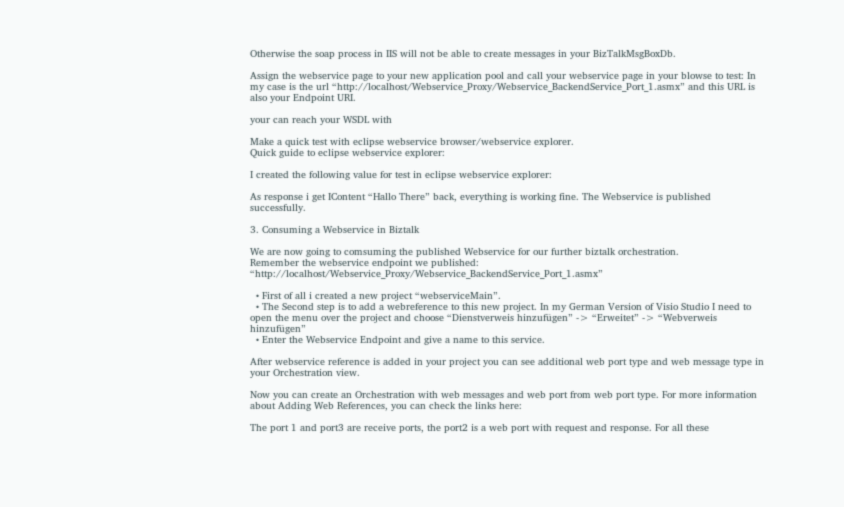Otherwise the soap process in IIS will not be able to create messages in your BizTalkMsgBoxDb.

Assign the webservice page to your new application pool and call your webservice page in your blowse to test: In my case is the url “http://localhost/Webservice_Proxy/Webservice_BackendService_Port_1.asmx” and this URL is also your Endpoint URI.

your can reach your WSDL with

Make a quick test with eclipse webservice browser/webservice explorer.
Quick guide to eclipse webservice explorer:

I created the following value for test in eclipse webservice explorer:

As response i get IContent “Hallo There” back, everything is working fine. The Webservice is published successfully.

3. Consuming a Webservice in Biztalk

We are now going to comsuming the published Webservice for our further biztalk orchestration.
Remember the webservice endpoint we published: “http://localhost/Webservice_Proxy/Webservice_BackendService_Port_1.asmx”

  • First of all i created a new project “webserviceMain”.
  • The Second step is to add a webreference to this new project. In my German Version of Visio Studio I need to open the menu over the project and choose “Dienstverweis hinzufügen” -> “Erweitet” -> “Webverweis hinzufügen”
  • Enter the Webservice Endpoint and give a name to this service.

After webservice reference is added in your project you can see additional web port type and web message type in your Orchestration view.

Now you can create an Orchestration with web messages and web port from web port type. For more information about Adding Web References, you can check the links here:

The port 1 and port3 are receive ports, the port2 is a web port with request and response. For all these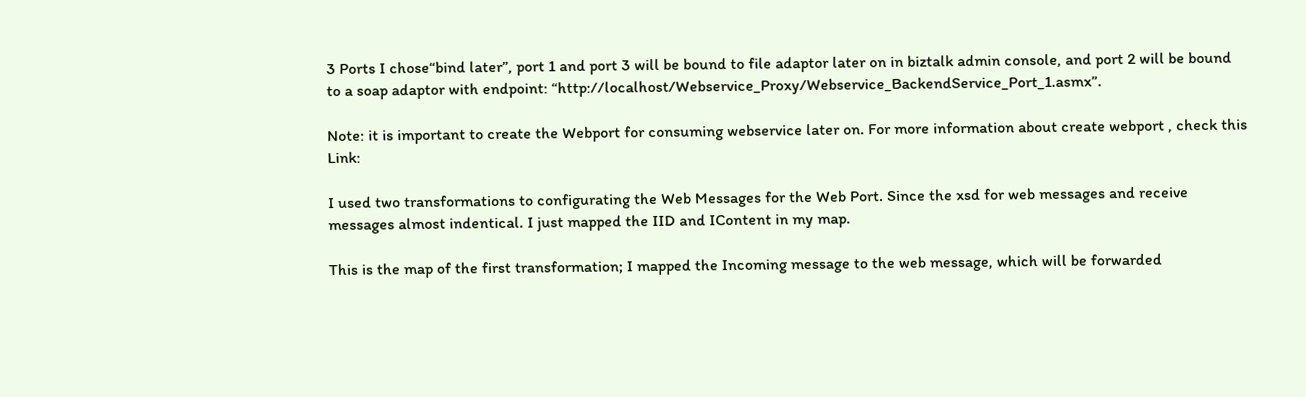3 Ports I chose“bind later”, port 1 and port 3 will be bound to file adaptor later on in biztalk admin console, and port 2 will be bound to a soap adaptor with endpoint: “http://localhost/Webservice_Proxy/Webservice_BackendService_Port_1.asmx”.

Note: it is important to create the Webport for consuming webservice later on. For more information about create webport , check this Link:

I used two transformations to configurating the Web Messages for the Web Port. Since the xsd for web messages and receive messages almost indentical. I just mapped the IID and IContent in my map.

This is the map of the first transformation; I mapped the Incoming message to the web message, which will be forwarded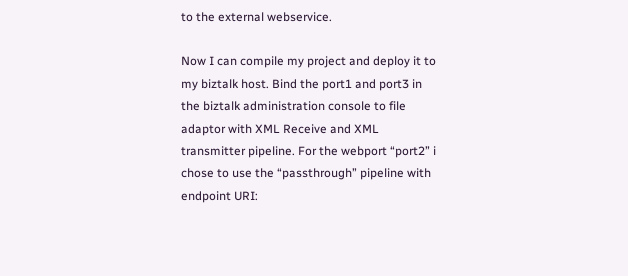to the external webservice.

Now I can compile my project and deploy it to my biztalk host. Bind the port1 and port3 in the biztalk administration console to file adaptor with XML Receive and XML transmitter pipeline. For the webport “port2” i chose to use the “passthrough” pipeline with endpoint URI: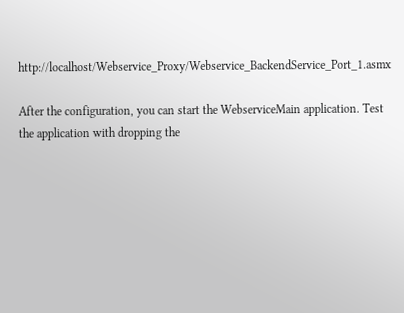http://localhost/Webservice_Proxy/Webservice_BackendService_Port_1.asmx

After the configuration, you can start the WebserviceMain application. Test the application with dropping the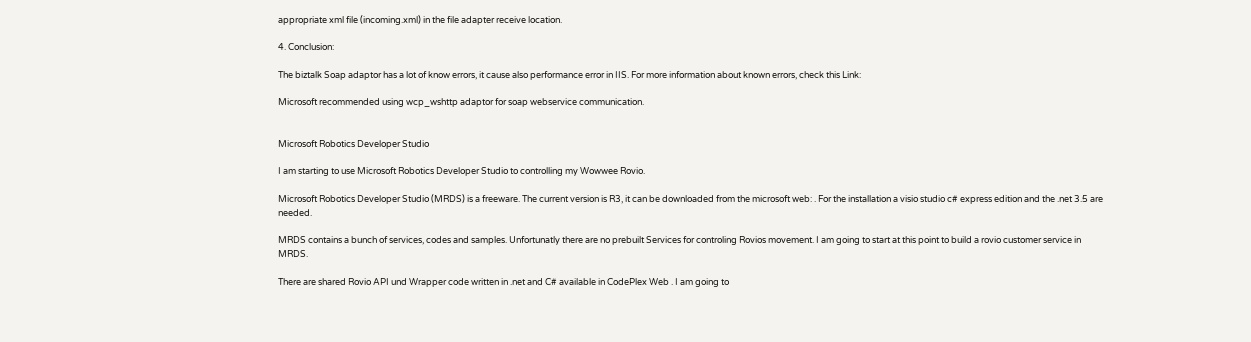appropriate xml file (incoming.xml) in the file adapter receive location.

4. Conclusion:

The biztalk Soap adaptor has a lot of know errors, it cause also performance error in IIS. For more information about known errors, check this Link:

Microsoft recommended using wcp_wshttp adaptor for soap webservice communication.


Microsoft Robotics Developer Studio

I am starting to use Microsoft Robotics Developer Studio to controlling my Wowwee Rovio.

Microsoft Robotics Developer Studio (MRDS) is a freeware. The current version is R3, it can be downloaded from the microsoft web: . For the installation a visio studio c# express edition and the .net 3.5 are needed.

MRDS contains a bunch of services, codes and samples. Unfortunatly there are no prebuilt Services for controling Rovios movement. I am going to start at this point to build a rovio customer service in MRDS.

There are shared Rovio API und Wrapper code written in .net and C# available in CodePlex Web . I am going to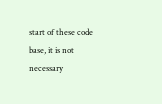start of these code base, it is not necessary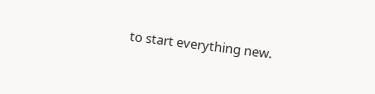to start everything new.